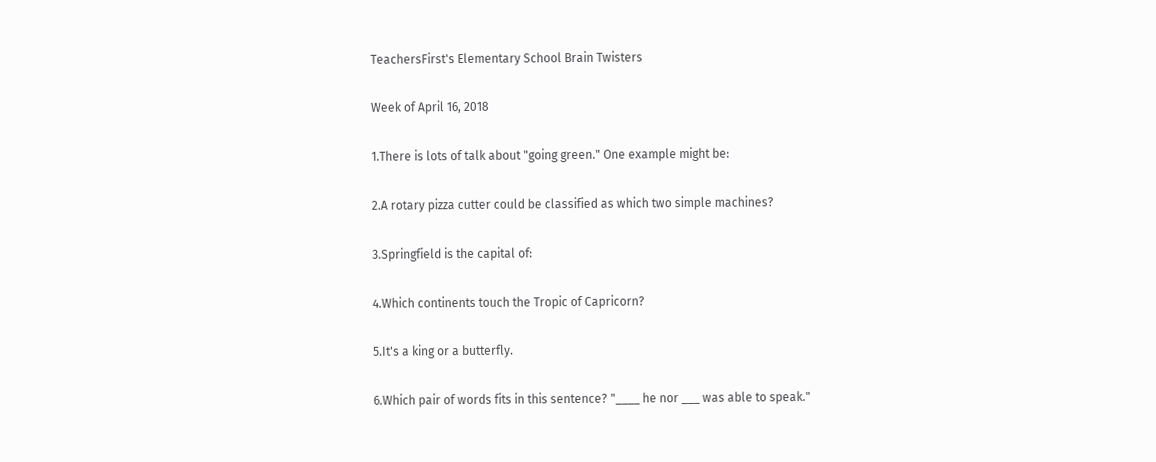TeachersFirst's Elementary School Brain Twisters

Week of April 16, 2018

1.There is lots of talk about "going green." One example might be:

2.A rotary pizza cutter could be classified as which two simple machines?

3.Springfield is the capital of:

4.Which continents touch the Tropic of Capricorn?

5.It's a king or a butterfly.

6.Which pair of words fits in this sentence? "____ he nor ___ was able to speak."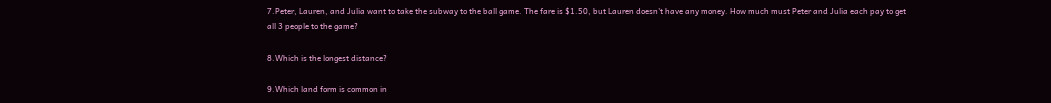7.Peter, Lauren, and Julia want to take the subway to the ball game. The fare is $1.50, but Lauren doesn't have any money. How much must Peter and Julia each pay to get all 3 people to the game?

8.Which is the longest distance?

9.Which land form is common in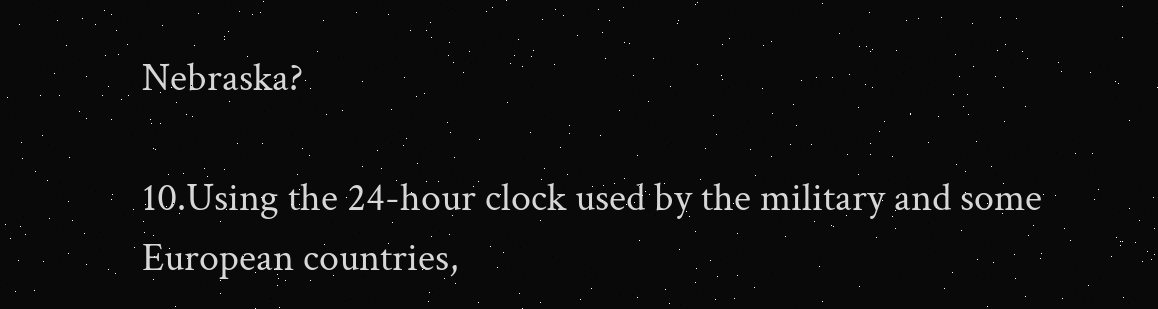Nebraska?

10.Using the 24-hour clock used by the military and some European countries,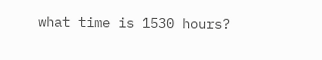what time is 1530 hours?